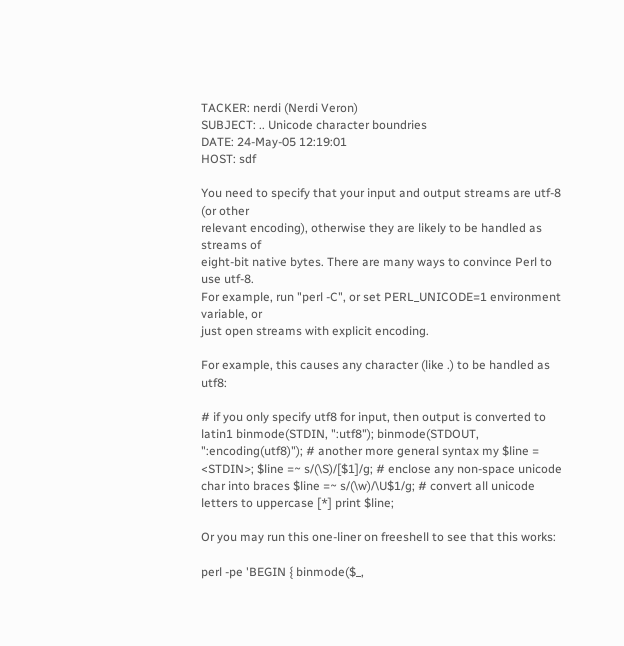TACKER: nerdi (Nerdi Veron)
SUBJECT: .. Unicode character boundries
DATE: 24-May-05 12:19:01
HOST: sdf

You need to specify that your input and output streams are utf-8 (or other
relevant encoding), otherwise they are likely to be handled as streams of
eight-bit native bytes. There are many ways to convince Perl to use utf-8.
For example, run "perl -C", or set PERL_UNICODE=1 environment variable, or
just open streams with explicit encoding.

For example, this causes any character (like .) to be handled as utf8:

# if you only specify utf8 for input, then output is converted to latin1 binmode(STDIN, ":utf8"); binmode(STDOUT, ":encoding(utf8)"); # another more general syntax my $line = <STDIN>; $line =~ s/(\S)/[$1]/g; # enclose any non-space unicode char into braces $line =~ s/(\w)/\U$1/g; # convert all unicode letters to uppercase [*] print $line;

Or you may run this one-liner on freeshell to see that this works:

perl -pe 'BEGIN { binmode($_,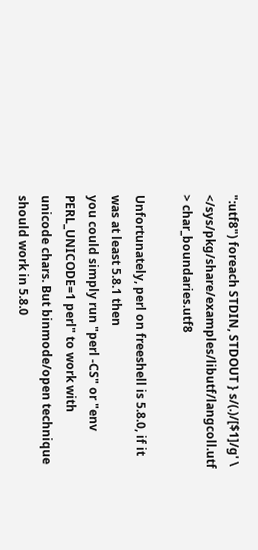":utf8") foreach STDIN, STDOUT } s/(.)/[$1]/g' \ </sys/pkg/share/examples/libutf/langcoll.utf > char_boundaries.utf8

Unfortunately, perl on freeshell is 5.8.0, if it was at least 5.8.1 then
you could simply run "perl -CS" or "env PERL_UNICODE=1 perl" to work with
unicode chars. But binmode/open technique should work in 5.8.0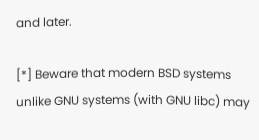and later.

[*] Beware that modern BSD systems unlike GNU systems (with GNU libc) may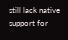still lack native support for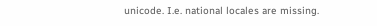unicode. I.e. national locales are missing.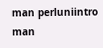man perluniintro man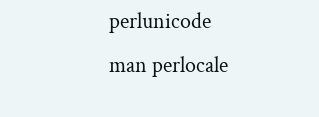perlunicode man perlocale